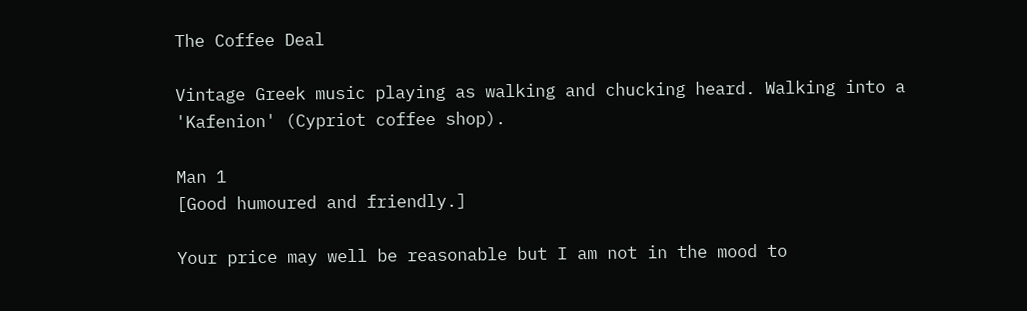The Coffee Deal

Vintage Greek music playing as walking and chucking heard. Walking into a 'Kafenion' (Cypriot coffee shop).

Man 1
[Good humoured and friendly.]

Your price may well be reasonable but I am not in the mood to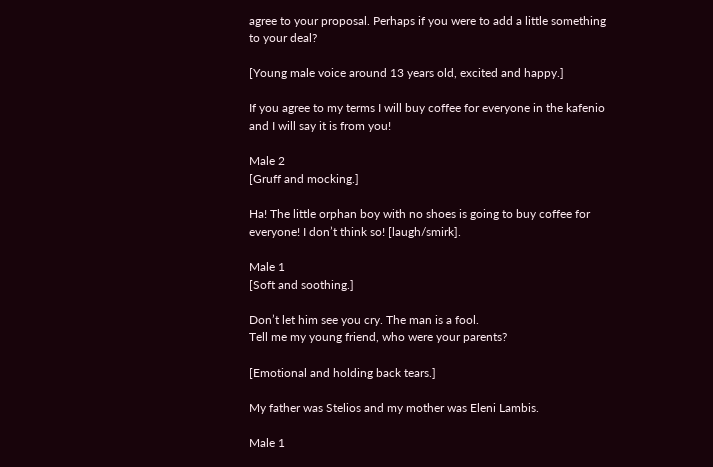agree to your proposal. Perhaps if you were to add a little something to your deal?

[Young male voice around 13 years old, excited and happy.]

If you agree to my terms I will buy coffee for everyone in the kafenio and I will say it is from you!

Male 2
[Gruff and mocking.]

Ha! The little orphan boy with no shoes is going to buy coffee for everyone! I don’t think so! [laugh/smirk].

Male 1
[Soft and soothing.]

Don’t let him see you cry. The man is a fool.
Tell me my young friend, who were your parents?

[Emotional and holding back tears.]

My father was Stelios and my mother was Eleni Lambis.

Male 1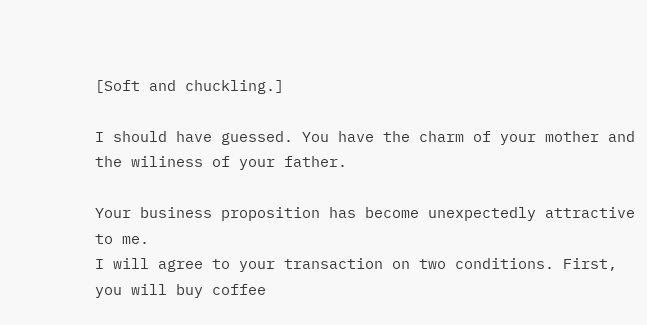[Soft and chuckling.]

I should have guessed. You have the charm of your mother and the wiliness of your father.

Your business proposition has become unexpectedly attractive to me.
I will agree to your transaction on two conditions. First, you will buy coffee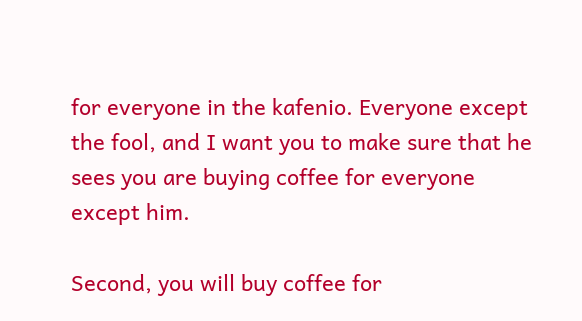for everyone in the kafenio. Everyone except the fool, and I want you to make sure that he sees you are buying coffee for everyone except him.

Second, you will buy coffee for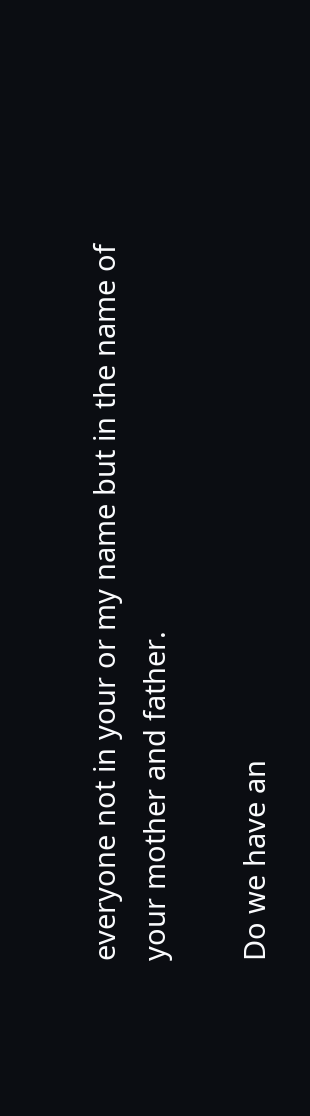everyone not in your or my name but in the name of your mother and father.

Do we have an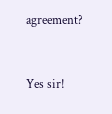agreement?


Yes sir!